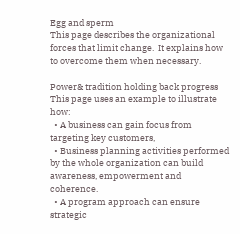Egg and sperm
This page describes the organizational forces that limit change.  It explains how to overcome them when necessary.

Power& tradition holding back progress
This page uses an example to illustrate how:
  • A business can gain focus from targeting key customers,
  • Business planning activities performed by the whole organization can build awareness, empowerment and coherence.
  • A program approach can ensure strategic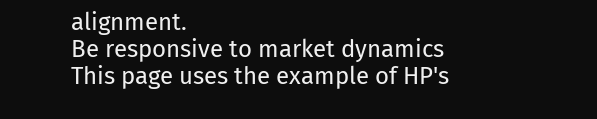alignment.
Be responsive to market dynamics
This page uses the example of HP's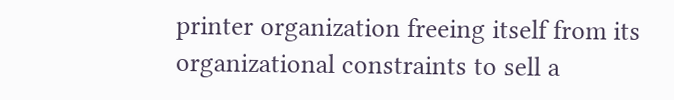printer organization freeing itself from its organizational constraints to sell a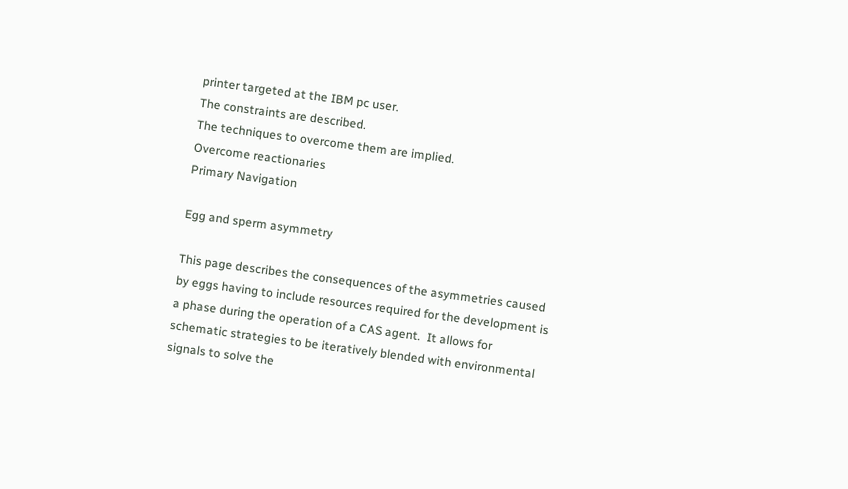printer targeted at the IBM pc user.
The constraints are described.
The techniques to overcome them are implied.
Overcome reactionaries
Primary Navigation

Egg and sperm asymmetry

This page describes the consequences of the asymmetries caused by eggs having to include resources required for the development is a phase during the operation of a CAS agent.  It allows for schematic strategies to be iteratively blended with environmental signals to solve the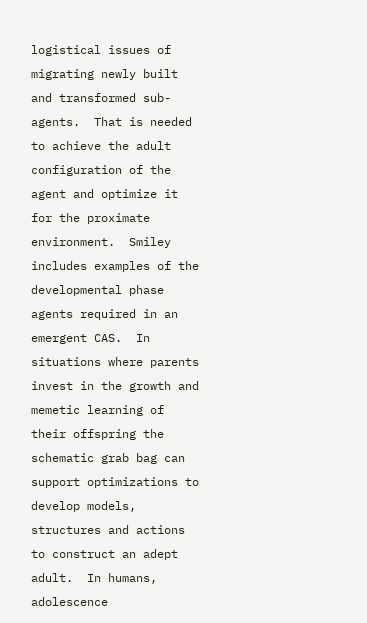logistical issues of migrating newly built and transformed sub-agents.  That is needed to achieve the adult configuration of the agent and optimize it for the proximate environment.  Smiley includes examples of the developmental phase agents required in an emergent CAS.  In situations where parents invest in the growth and memetic learning of their offspring the schematic grab bag can support optimizations to develop models, structures and actions to construct an adept adult.  In humans, adolescence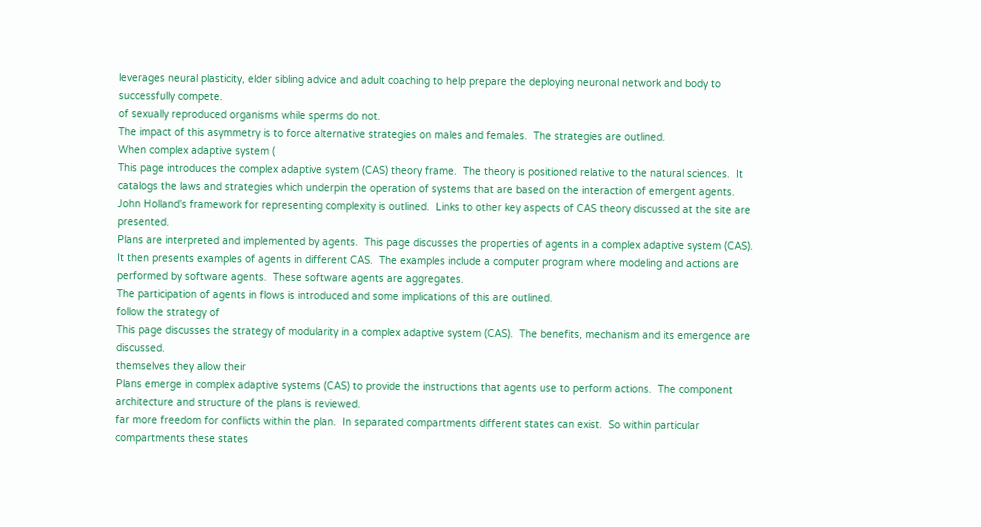leverages neural plasticity, elder sibling advice and adult coaching to help prepare the deploying neuronal network and body to successfully compete.
of sexually reproduced organisms while sperms do not.
The impact of this asymmetry is to force alternative strategies on males and females.  The strategies are outlined.
When complex adaptive system (
This page introduces the complex adaptive system (CAS) theory frame.  The theory is positioned relative to the natural sciences.  It catalogs the laws and strategies which underpin the operation of systems that are based on the interaction of emergent agents.
John Holland's framework for representing complexity is outlined.  Links to other key aspects of CAS theory discussed at the site are presented.
Plans are interpreted and implemented by agents.  This page discusses the properties of agents in a complex adaptive system (CAS).
It then presents examples of agents in different CAS.  The examples include a computer program where modeling and actions are performed by software agents.  These software agents are aggregates.
The participation of agents in flows is introduced and some implications of this are outlined.
follow the strategy of
This page discusses the strategy of modularity in a complex adaptive system (CAS).  The benefits, mechanism and its emergence are discussed.
themselves they allow their
Plans emerge in complex adaptive systems (CAS) to provide the instructions that agents use to perform actions.  The component architecture and structure of the plans is reviewed.
far more freedom for conflicts within the plan.  In separated compartments different states can exist.  So within particular compartments these states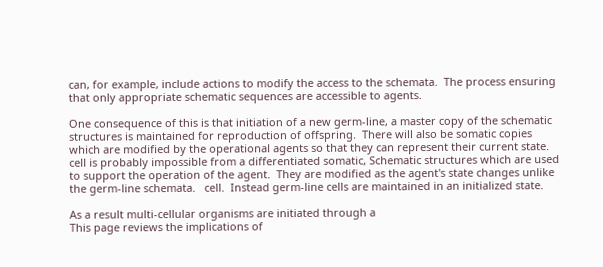can, for example, include actions to modify the access to the schemata.  The process ensuring that only appropriate schematic sequences are accessible to agents.

One consequence of this is that initiation of a new germ-line, a master copy of the schematic structures is maintained for reproduction of offspring.  There will also be somatic copies which are modified by the operational agents so that they can represent their current state.   cell is probably impossible from a differentiated somatic, Schematic structures which are used to support the operation of the agent.  They are modified as the agent's state changes unlike the germ-line schemata.   cell.  Instead germ-line cells are maintained in an initialized state.

As a result multi-cellular organisms are initiated through a
This page reviews the implications of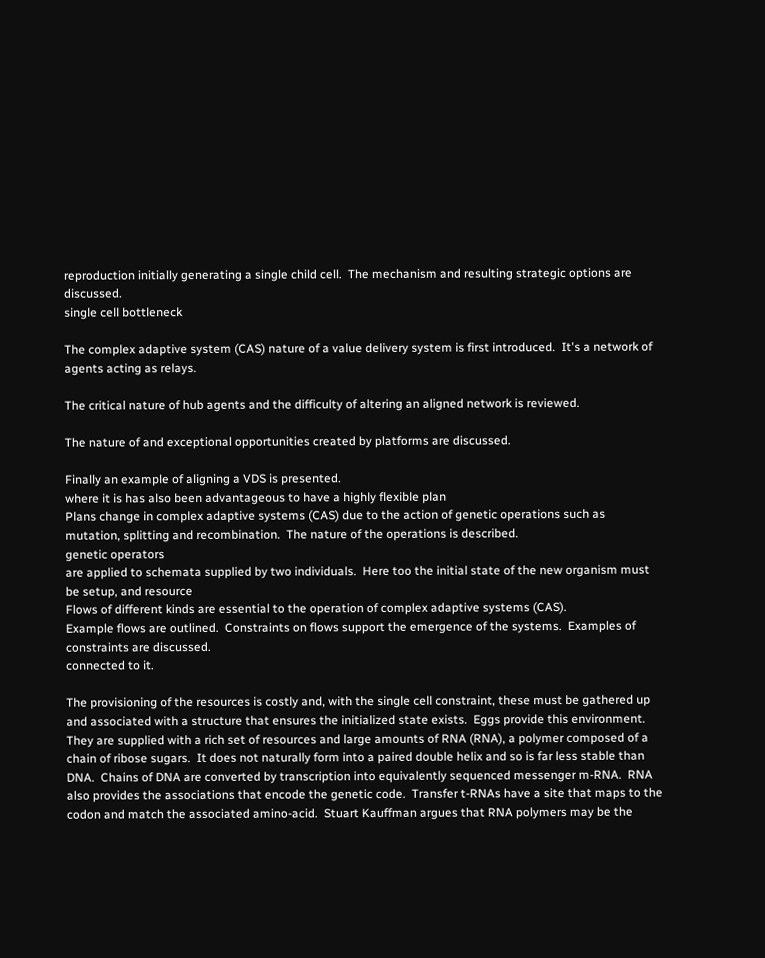reproduction initially generating a single child cell.  The mechanism and resulting strategic options are discussed.
single cell bottleneck

The complex adaptive system (CAS) nature of a value delivery system is first introduced.  It's a network of agents acting as relays.

The critical nature of hub agents and the difficulty of altering an aligned network is reviewed.

The nature of and exceptional opportunities created by platforms are discussed.

Finally an example of aligning a VDS is presented.
where it is has also been advantageous to have a highly flexible plan
Plans change in complex adaptive systems (CAS) due to the action of genetic operations such as mutation, splitting and recombination.  The nature of the operations is described.
genetic operators
are applied to schemata supplied by two individuals.  Here too the initial state of the new organism must be setup, and resource
Flows of different kinds are essential to the operation of complex adaptive systems (CAS).
Example flows are outlined.  Constraints on flows support the emergence of the systems.  Examples of constraints are discussed.
connected to it.

The provisioning of the resources is costly and, with the single cell constraint, these must be gathered up and associated with a structure that ensures the initialized state exists.  Eggs provide this environment.  They are supplied with a rich set of resources and large amounts of RNA (RNA), a polymer composed of a chain of ribose sugars.  It does not naturally form into a paired double helix and so is far less stable than DNA.  Chains of DNA are converted by transcription into equivalently sequenced messenger m-RNA.  RNA also provides the associations that encode the genetic code.  Transfer t-RNAs have a site that maps to the codon and match the associated amino-acid.  Stuart Kauffman argues that RNA polymers may be the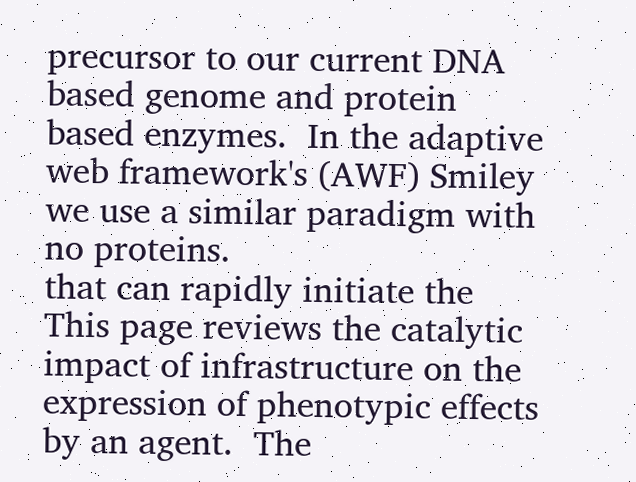precursor to our current DNA based genome and protein based enzymes.  In the adaptive web framework's (AWF) Smiley we use a similar paradigm with no proteins.
that can rapidly initiate the
This page reviews the catalytic impact of infrastructure on the expression of phenotypic effects by an agent.  The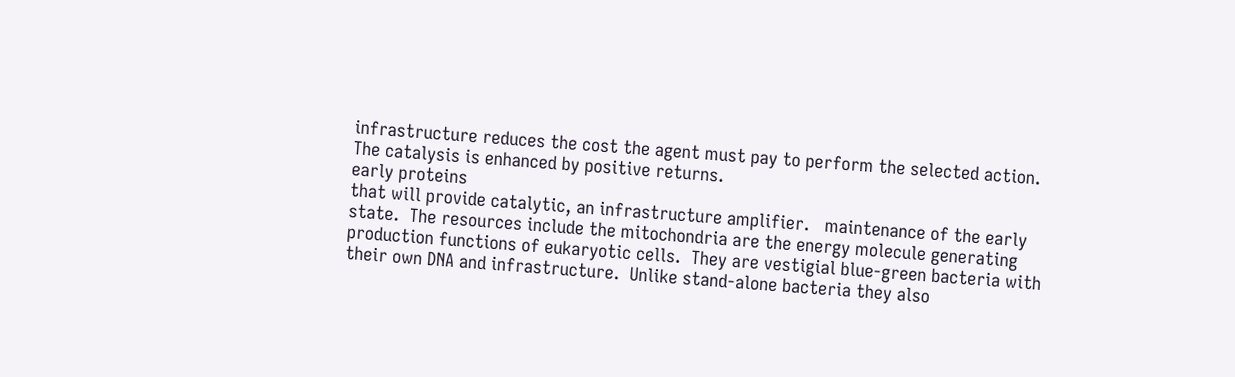infrastructure reduces the cost the agent must pay to perform the selected action.  The catalysis is enhanced by positive returns.
early proteins
that will provide catalytic, an infrastructure amplifier.   maintenance of the early state.  The resources include the mitochondria are the energy molecule generating production functions of eukaryotic cells.  They are vestigial blue-green bacteria with their own DNA and infrastructure.  Unlike stand-alone bacteria they also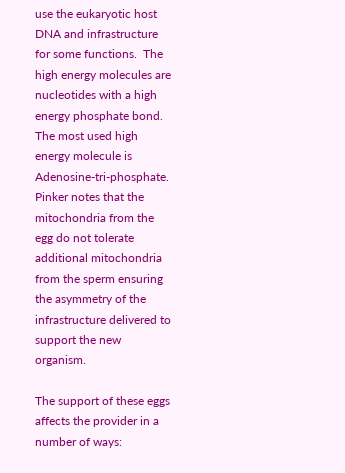use the eukaryotic host DNA and infrastructure for some functions.  The high energy molecules are nucleotides with a high energy phosphate bond.  The most used high energy molecule is Adenosine-tri-phosphate.  Pinker notes that the mitochondria from the egg do not tolerate additional mitochondria from the sperm ensuring the asymmetry of the infrastructure delivered to support the new organism.

The support of these eggs affects the provider in a number of ways: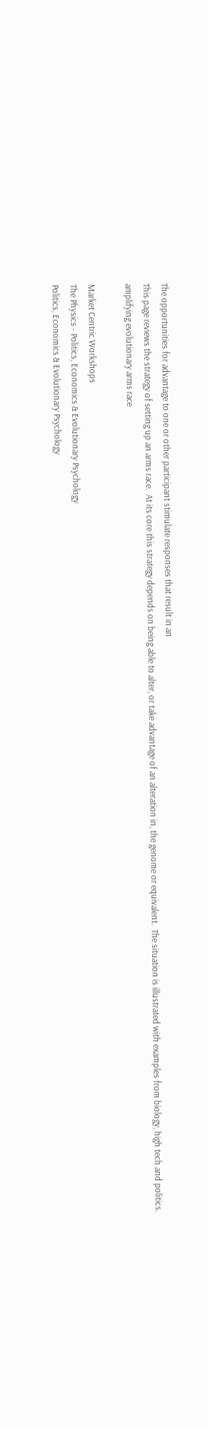The opportunities for advantage to one or other participant stimulate responses that result in an
This page reviews the strategy of setting up an arms race.  At its core this strategy depends on being able to alter, or take advantage of an alteration in, the genome or equivalent.  The situation is illustrated with examples from biology, high tech and politics.
amplifying evolutionary arms race

Market Centric Workshops
The Physics - Politics, Economics & Evolutionary Psychology
Politics, Economics & Evolutionary Psychology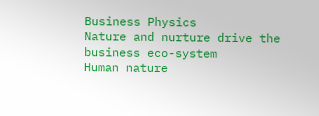Business Physics
Nature and nurture drive the business eco-system
Human nature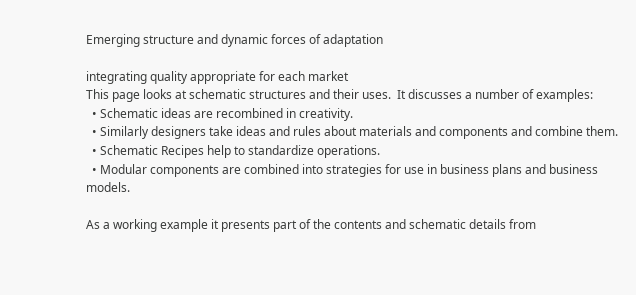Emerging structure and dynamic forces of adaptation

integrating quality appropriate for each market
This page looks at schematic structures and their uses.  It discusses a number of examples:
  • Schematic ideas are recombined in creativity.
  • Similarly designers take ideas and rules about materials and components and combine them.
  • Schematic Recipes help to standardize operations.
  • Modular components are combined into strategies for use in business plans and business models.

As a working example it presents part of the contents and schematic details from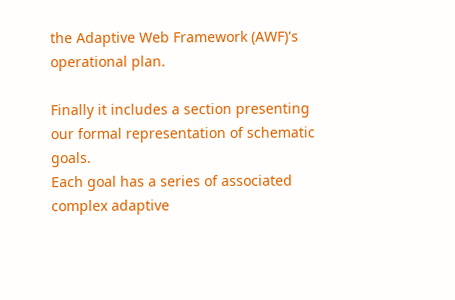the Adaptive Web Framework (AWF)'s operational plan.

Finally it includes a section presenting our formal representation of schematic goals.
Each goal has a series of associated complex adaptive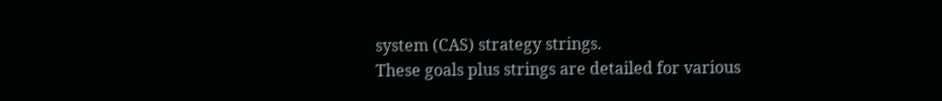system (CAS) strategy strings.
These goals plus strings are detailed for various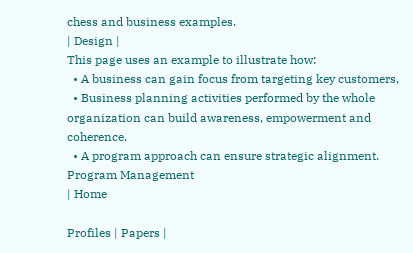chess and business examples.
| Design |
This page uses an example to illustrate how:
  • A business can gain focus from targeting key customers,
  • Business planning activities performed by the whole organization can build awareness, empowerment and coherence.
  • A program approach can ensure strategic alignment.
Program Management
| Home

Profiles | Papers |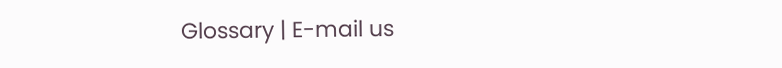Glossary | E-mail us